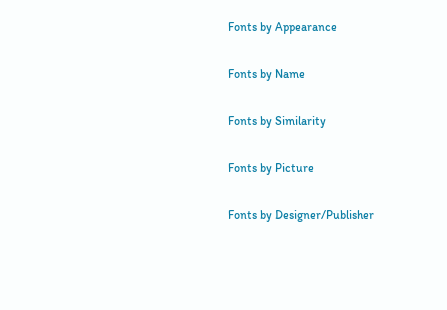Fonts by Appearance

Fonts by Name

Fonts by Similarity

Fonts by Picture

Fonts by Designer/Publisher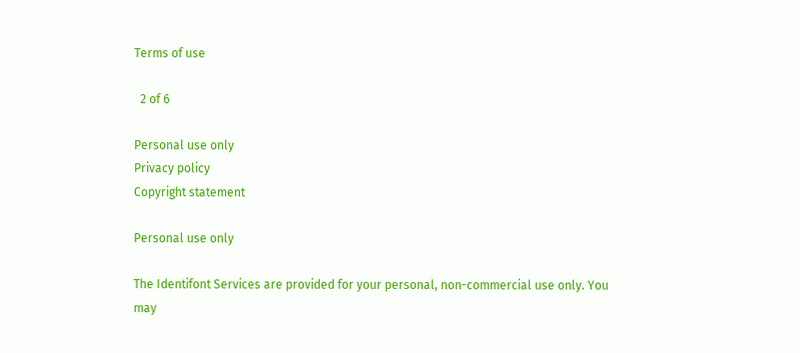Terms of use

  2 of 6

Personal use only
Privacy policy
Copyright statement

Personal use only

The Identifont Services are provided for your personal, non-commercial use only. You may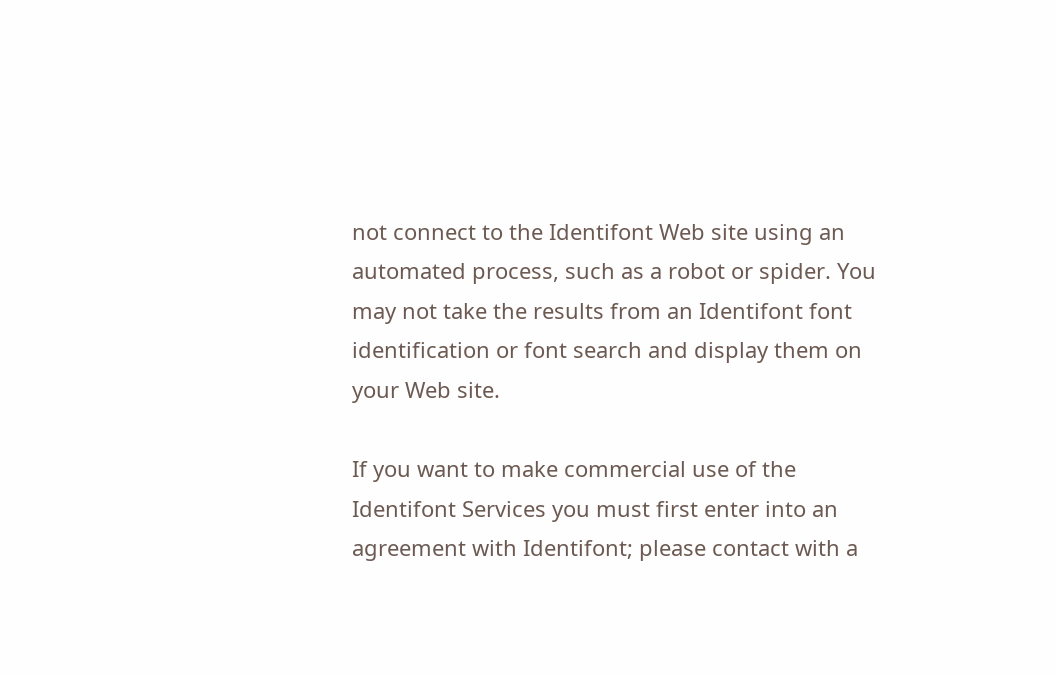not connect to the Identifont Web site using an automated process, such as a robot or spider. You may not take the results from an Identifont font identification or font search and display them on your Web site.

If you want to make commercial use of the Identifont Services you must first enter into an agreement with Identifont; please contact with a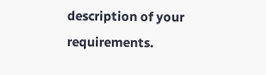description of your requirements.